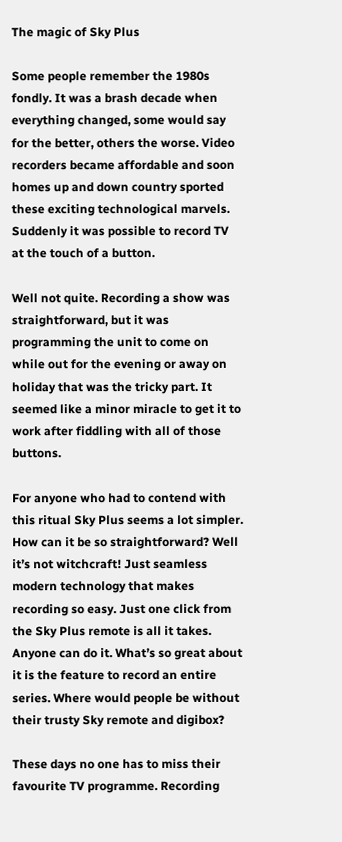The magic of Sky Plus

Some people remember the 1980s fondly. It was a brash decade when everything changed, some would say for the better, others the worse. Video recorders became affordable and soon homes up and down country sported these exciting technological marvels. Suddenly it was possible to record TV at the touch of a button.

Well not quite. Recording a show was straightforward, but it was programming the unit to come on while out for the evening or away on holiday that was the tricky part. It seemed like a minor miracle to get it to work after fiddling with all of those buttons.

For anyone who had to contend with this ritual Sky Plus seems a lot simpler. How can it be so straightforward? Well it’s not witchcraft! Just seamless modern technology that makes recording so easy. Just one click from the Sky Plus remote is all it takes. Anyone can do it. What’s so great about it is the feature to record an entire series. Where would people be without their trusty Sky remote and digibox?

These days no one has to miss their favourite TV programme. Recording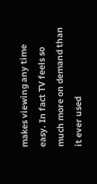makes viewing any time easy. In fact TV feels so much more on demand than it ever used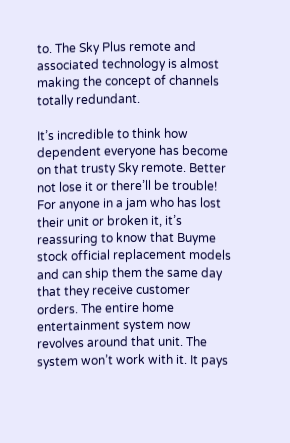to. The Sky Plus remote and associated technology is almost making the concept of channels totally redundant.

It’s incredible to think how dependent everyone has become on that trusty Sky remote. Better not lose it or there’ll be trouble! For anyone in a jam who has lost their unit or broken it, it’s reassuring to know that Buyme stock official replacement models and can ship them the same day that they receive customer orders. The entire home entertainment system now revolves around that unit. The system won’t work with it. It pays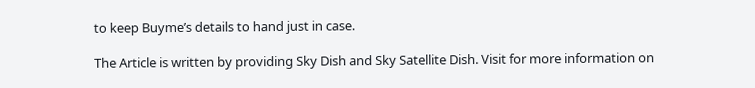to keep Buyme’s details to hand just in case.

The Article is written by providing Sky Dish and Sky Satellite Dish. Visit for more information on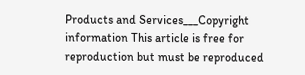Products and Services___Copyright information This article is free for reproduction but must be reproduced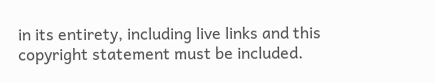in its entirety, including live links and this copyright statement must be included.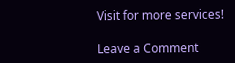Visit for more services!

Leave a Comment